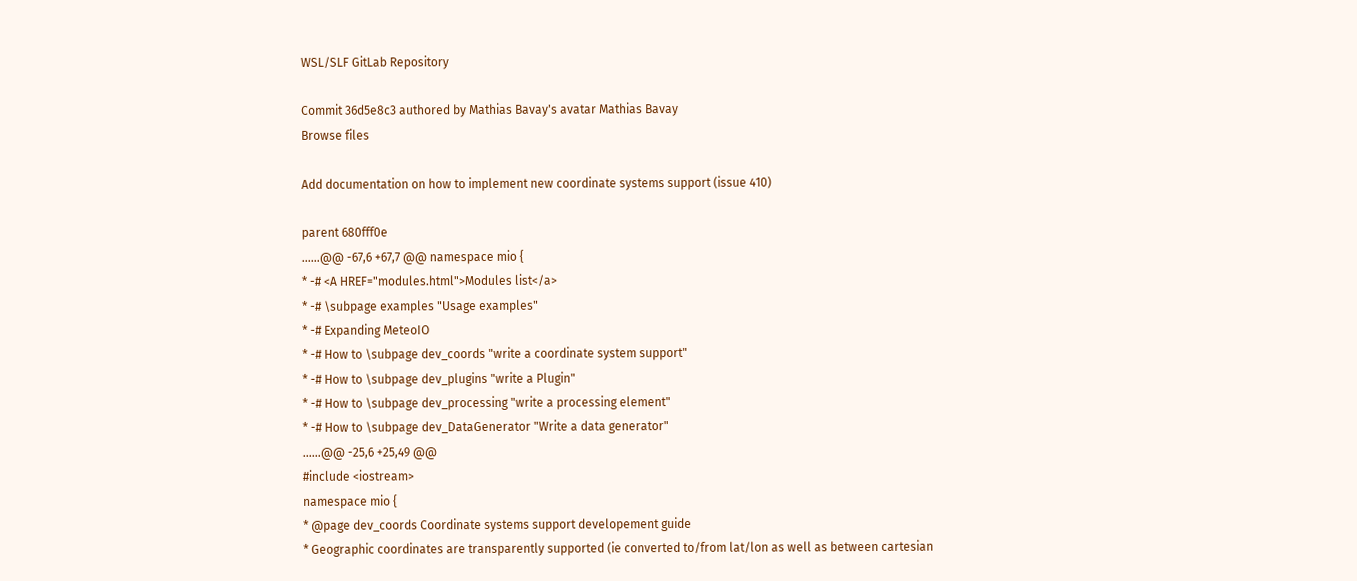WSL/SLF GitLab Repository

Commit 36d5e8c3 authored by Mathias Bavay's avatar Mathias Bavay
Browse files

Add documentation on how to implement new coordinate systems support (issue 410)

parent 680fff0e
......@@ -67,6 +67,7 @@ namespace mio {
* -# <A HREF="modules.html">Modules list</a>
* -# \subpage examples "Usage examples"
* -# Expanding MeteoIO
* -# How to \subpage dev_coords "write a coordinate system support"
* -# How to \subpage dev_plugins "write a Plugin"
* -# How to \subpage dev_processing "write a processing element"
* -# How to \subpage dev_DataGenerator "Write a data generator"
......@@ -25,6 +25,49 @@
#include <iostream>
namespace mio {
* @page dev_coords Coordinate systems support developement guide
* Geographic coordinates are transparently supported (ie converted to/from lat/lon as well as between cartesian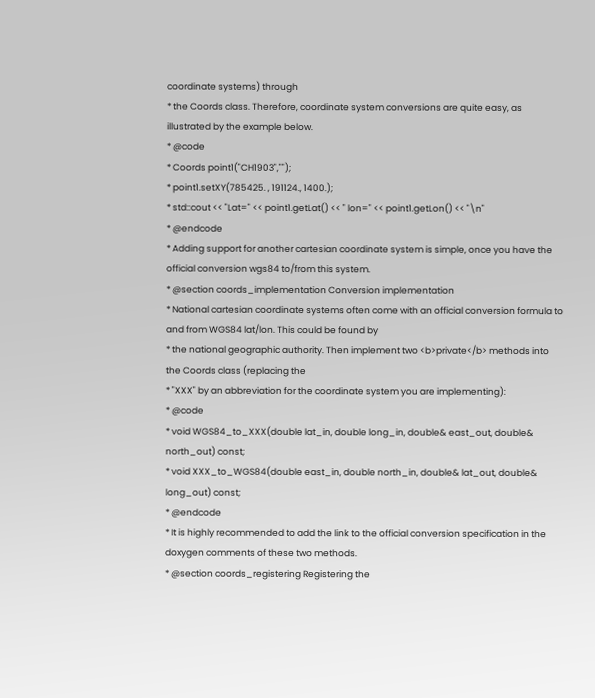coordinate systems) through
* the Coords class. Therefore, coordinate system conversions are quite easy, as illustrated by the example below.
* @code
* Coords point1("CH1903","");
* point1.setXY(785425. , 191124., 1400.);
* std::cout << "Lat=" << point1.getLat() << " lon=" << point1.getLon() << "\n"
* @endcode
* Adding support for another cartesian coordinate system is simple, once you have the official conversion wgs84 to/from this system.
* @section coords_implementation Conversion implementation
* National cartesian coordinate systems often come with an official conversion formula to and from WGS84 lat/lon. This could be found by
* the national geographic authority. Then implement two <b>private</b> methods into the Coords class (replacing the
* "XXX" by an abbreviation for the coordinate system you are implementing):
* @code
* void WGS84_to_XXX(double lat_in, double long_in, double& east_out, double& north_out) const;
* void XXX_to_WGS84(double east_in, double north_in, double& lat_out, double& long_out) const;
* @endcode
* It is highly recommended to add the link to the official conversion specification in the doxygen comments of these two methods.
* @section coords_registering Registering the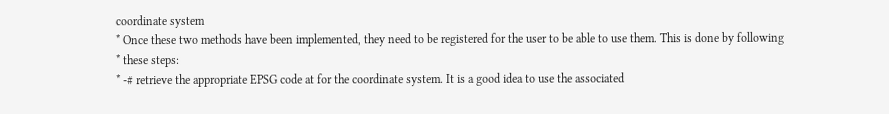coordinate system
* Once these two methods have been implemented, they need to be registered for the user to be able to use them. This is done by following
* these steps:
* -# retrieve the appropriate EPSG code at for the coordinate system. It is a good idea to use the associated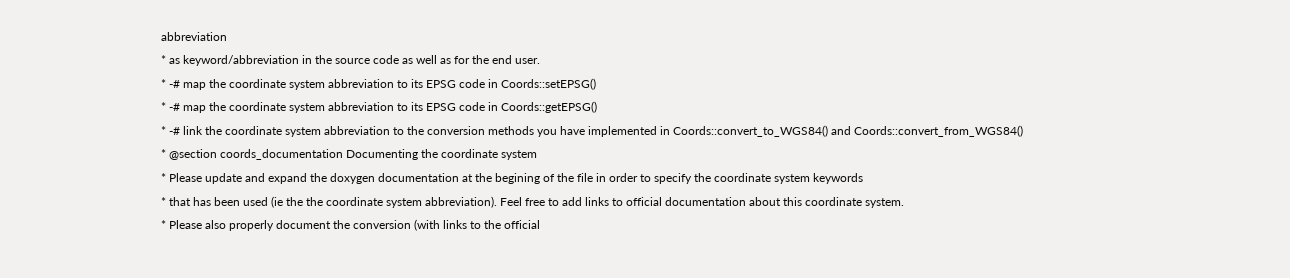abbreviation
* as keyword/abbreviation in the source code as well as for the end user.
* -# map the coordinate system abbreviation to its EPSG code in Coords::setEPSG()
* -# map the coordinate system abbreviation to its EPSG code in Coords::getEPSG()
* -# link the coordinate system abbreviation to the conversion methods you have implemented in Coords::convert_to_WGS84() and Coords::convert_from_WGS84()
* @section coords_documentation Documenting the coordinate system
* Please update and expand the doxygen documentation at the begining of the file in order to specify the coordinate system keywords
* that has been used (ie the the coordinate system abbreviation). Feel free to add links to official documentation about this coordinate system.
* Please also properly document the conversion (with links to the official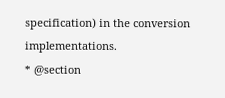specification) in the conversion implementations.
* @section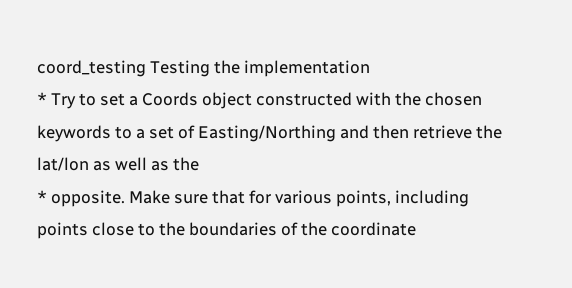coord_testing Testing the implementation
* Try to set a Coords object constructed with the chosen keywords to a set of Easting/Northing and then retrieve the lat/lon as well as the
* opposite. Make sure that for various points, including points close to the boundaries of the coordinate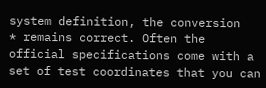system definition, the conversion
* remains correct. Often the official specifications come with a set of test coordinates that you can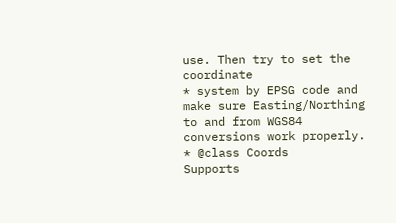use. Then try to set the coordinate
* system by EPSG code and make sure Easting/Northing to and from WGS84 conversions work properly.
* @class Coords
Supports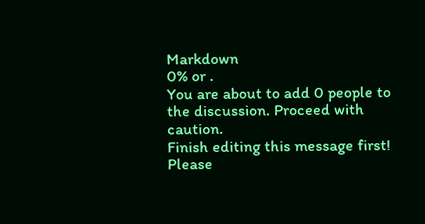Markdown
0% or .
You are about to add 0 people to the discussion. Proceed with caution.
Finish editing this message first!
Please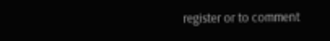register or to comment